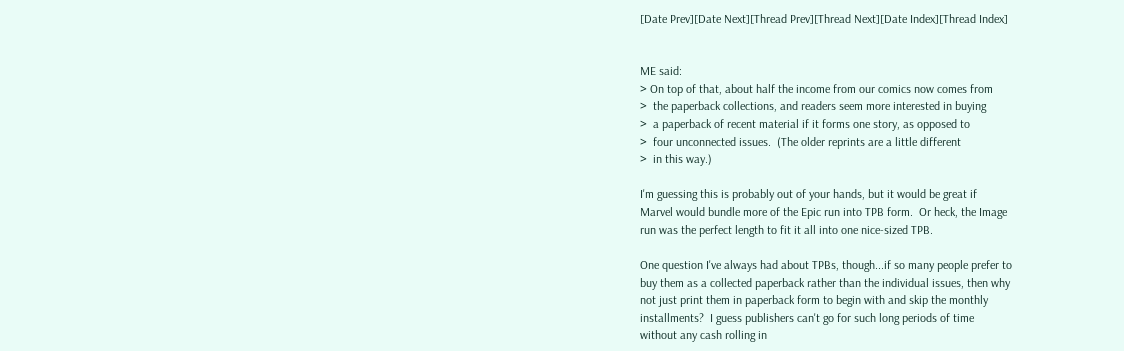[Date Prev][Date Next][Thread Prev][Thread Next][Date Index][Thread Index]


ME said:
> On top of that, about half the income from our comics now comes from
>  the paperback collections, and readers seem more interested in buying
>  a paperback of recent material if it forms one story, as opposed to
>  four unconnected issues.  (The older reprints are a little different
>  in this way.)

I'm guessing this is probably out of your hands, but it would be great if
Marvel would bundle more of the Epic run into TPB form.  Or heck, the Image
run was the perfect length to fit it all into one nice-sized TPB.

One question I've always had about TPBs, though...if so many people prefer to
buy them as a collected paperback rather than the individual issues, then why
not just print them in paperback form to begin with and skip the monthly
installments?  I guess publishers can't go for such long periods of time
without any cash rolling in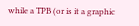while a TPB (or is it a graphic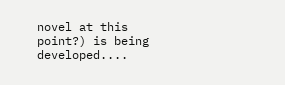novel at this
point?) is being developed....